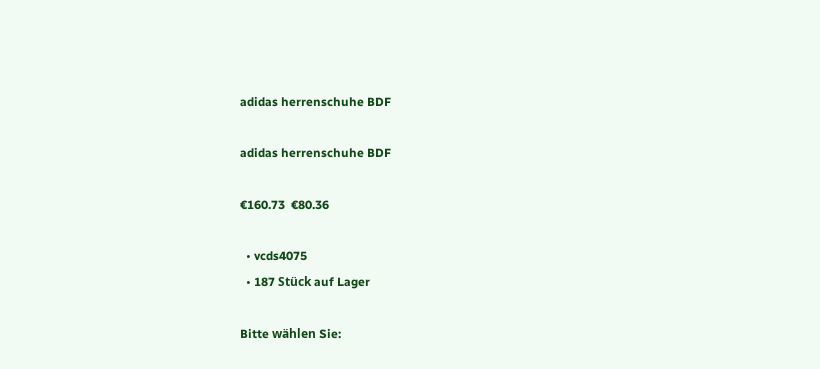adidas herrenschuhe BDF

adidas herrenschuhe BDF

€160.73  €80.36

  • vcds4075
  • 187 Stück auf Lager

Bitte wählen Sie: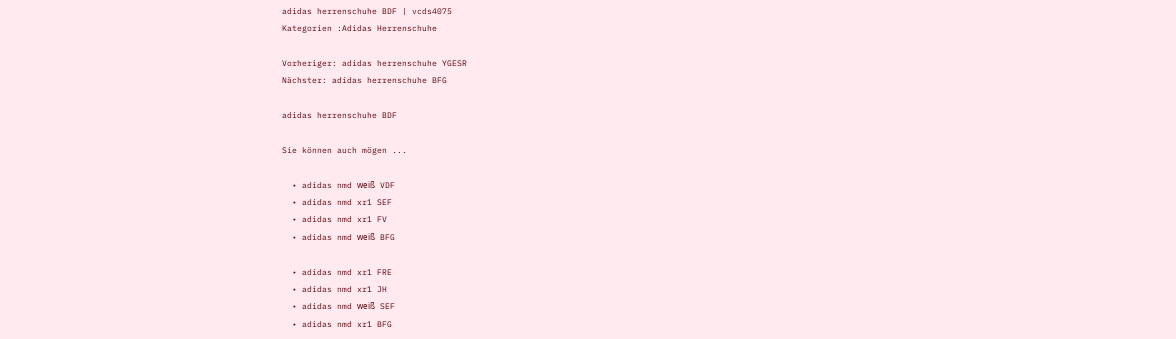adidas herrenschuhe BDF | vcds4075
Kategorien :Adidas Herrenschuhe

Vorheriger: adidas herrenschuhe YGESR
Nächster: adidas herrenschuhe BFG

adidas herrenschuhe BDF

Sie können auch mögen ...

  • adidas nmd weiß VDF
  • adidas nmd xr1 SEF
  • adidas nmd xr1 FV
  • adidas nmd weiß BFG

  • adidas nmd xr1 FRE
  • adidas nmd xr1 JH
  • adidas nmd weiß SEF
  • adidas nmd xr1 BFG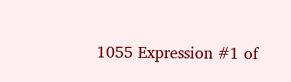1055 Expression #1 of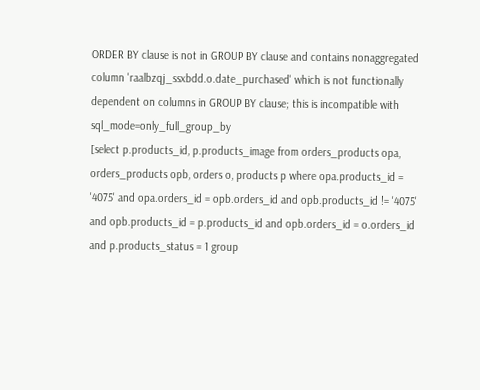ORDER BY clause is not in GROUP BY clause and contains nonaggregated column 'raalbzqj_ssxbdd.o.date_purchased' which is not functionally dependent on columns in GROUP BY clause; this is incompatible with sql_mode=only_full_group_by
[select p.products_id, p.products_image from orders_products opa, orders_products opb, orders o, products p where opa.products_id = '4075' and opa.orders_id = opb.orders_id and opb.products_id != '4075' and opb.products_id = p.products_id and opb.orders_id = o.orders_id and p.products_status = 1 group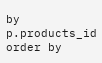by p.products_id order by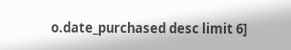o.date_purchased desc limit 6]